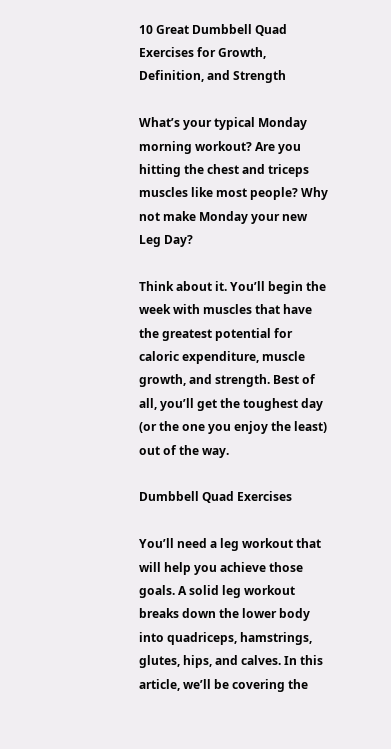10 Great Dumbbell Quad Exercises for Growth, Definition, and Strength

What’s your typical Monday morning workout? Are you hitting the chest and triceps muscles like most people? Why not make Monday your new Leg Day?

Think about it. You’ll begin the week with muscles that have the greatest potential for caloric expenditure, muscle growth, and strength. Best of all, you’ll get the toughest day (or the one you enjoy the least) out of the way.

Dumbbell Quad Exercises

You’ll need a leg workout that will help you achieve those goals. A solid leg workout breaks down the lower body into quadriceps, hamstrings, glutes, hips, and calves. In this article, we’ll be covering the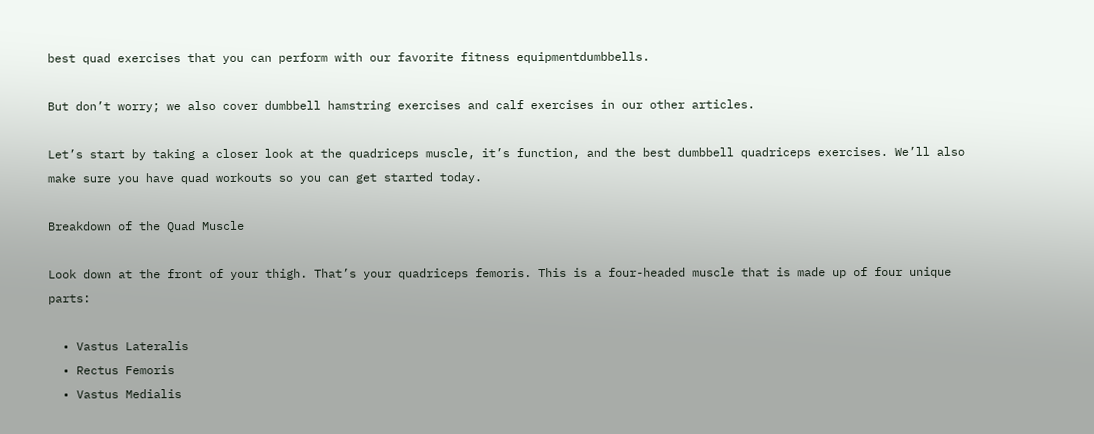best quad exercises that you can perform with our favorite fitness equipmentdumbbells.

But don’t worry; we also cover dumbbell hamstring exercises and calf exercises in our other articles.

Let’s start by taking a closer look at the quadriceps muscle, it’s function, and the best dumbbell quadriceps exercises. We’ll also make sure you have quad workouts so you can get started today.

Breakdown of the Quad Muscle

Look down at the front of your thigh. That’s your quadriceps femoris. This is a four-headed muscle that is made up of four unique parts:

  • Vastus Lateralis
  • Rectus Femoris
  • Vastus Medialis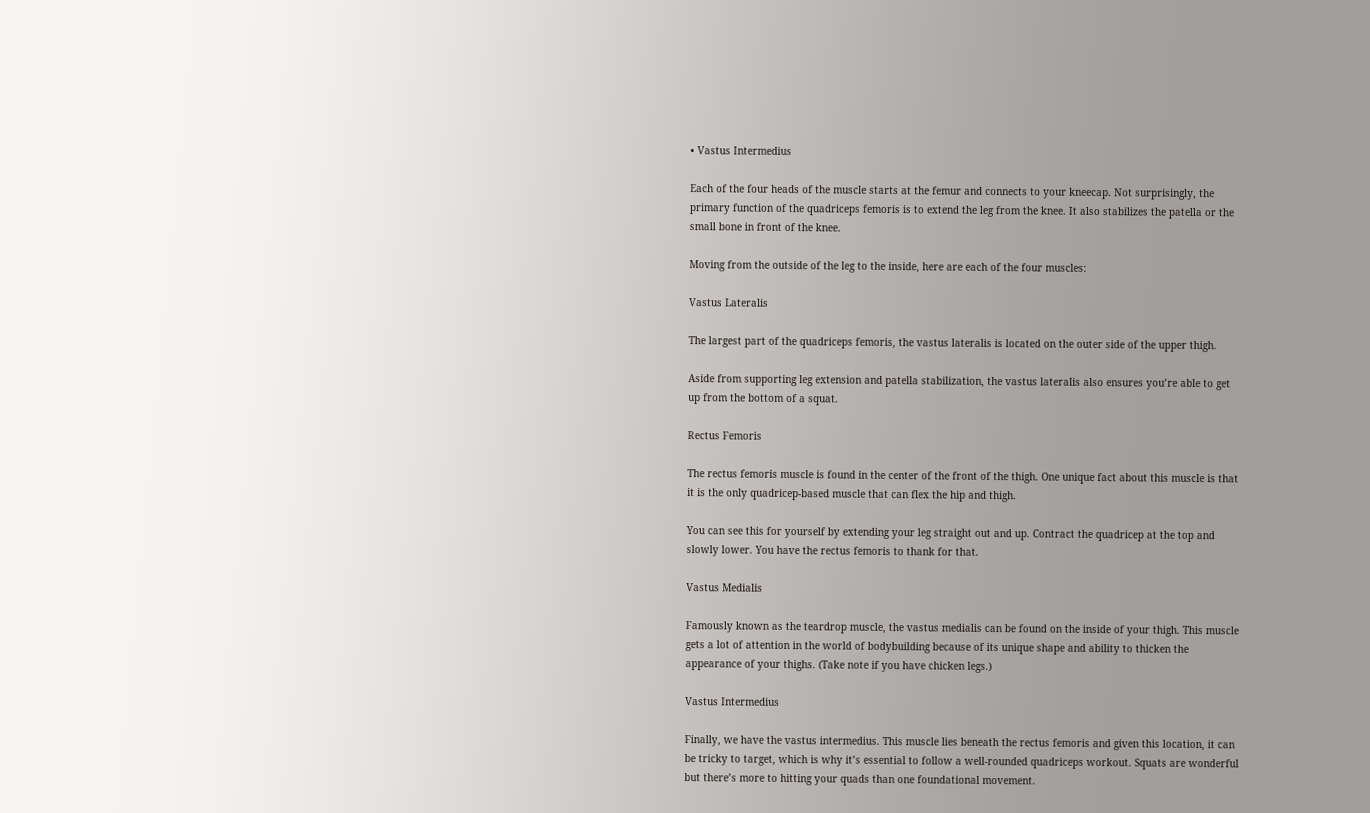• Vastus Intermedius

Each of the four heads of the muscle starts at the femur and connects to your kneecap. Not surprisingly, the primary function of the quadriceps femoris is to extend the leg from the knee. It also stabilizes the patella or the small bone in front of the knee.

Moving from the outside of the leg to the inside, here are each of the four muscles:

Vastus Lateralis

The largest part of the quadriceps femoris, the vastus lateralis is located on the outer side of the upper thigh.

Aside from supporting leg extension and patella stabilization, the vastus lateralis also ensures you’re able to get up from the bottom of a squat.

Rectus Femoris

The rectus femoris muscle is found in the center of the front of the thigh. One unique fact about this muscle is that it is the only quadricep-based muscle that can flex the hip and thigh.

You can see this for yourself by extending your leg straight out and up. Contract the quadricep at the top and slowly lower. You have the rectus femoris to thank for that.

Vastus Medialis

Famously known as the teardrop muscle, the vastus medialis can be found on the inside of your thigh. This muscle gets a lot of attention in the world of bodybuilding because of its unique shape and ability to thicken the appearance of your thighs. (Take note if you have chicken legs.)

Vastus Intermedius

Finally, we have the vastus intermedius. This muscle lies beneath the rectus femoris and given this location, it can be tricky to target, which is why it’s essential to follow a well-rounded quadriceps workout. Squats are wonderful but there’s more to hitting your quads than one foundational movement.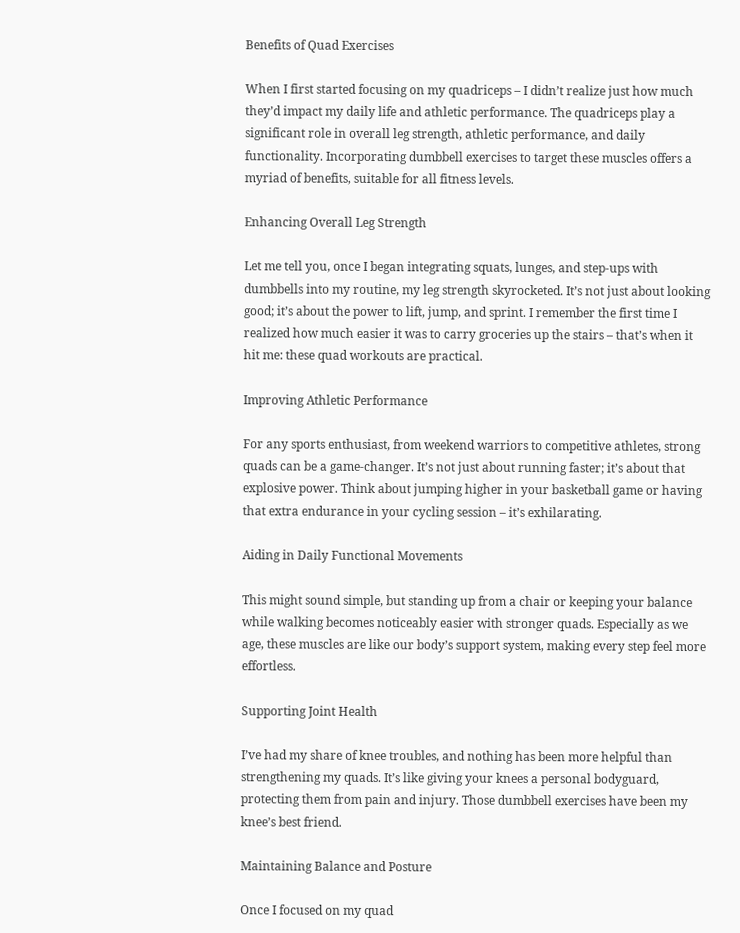Benefits of Quad Exercises

When I first started focusing on my quadriceps – I didn’t realize just how much they’d impact my daily life and athletic performance. The quadriceps play a significant role in overall leg strength, athletic performance, and daily functionality. Incorporating dumbbell exercises to target these muscles offers a myriad of benefits, suitable for all fitness levels.

Enhancing Overall Leg Strength

Let me tell you, once I began integrating squats, lunges, and step-ups with dumbbells into my routine, my leg strength skyrocketed. It’s not just about looking good; it’s about the power to lift, jump, and sprint. I remember the first time I realized how much easier it was to carry groceries up the stairs – that’s when it hit me: these quad workouts are practical.

Improving Athletic Performance

For any sports enthusiast, from weekend warriors to competitive athletes, strong quads can be a game-changer. It’s not just about running faster; it’s about that explosive power. Think about jumping higher in your basketball game or having that extra endurance in your cycling session – it’s exhilarating.

Aiding in Daily Functional Movements

This might sound simple, but standing up from a chair or keeping your balance while walking becomes noticeably easier with stronger quads. Especially as we age, these muscles are like our body’s support system, making every step feel more effortless.

Supporting Joint Health

I’ve had my share of knee troubles, and nothing has been more helpful than strengthening my quads. It’s like giving your knees a personal bodyguard, protecting them from pain and injury. Those dumbbell exercises have been my knee’s best friend.

Maintaining Balance and Posture

Once I focused on my quad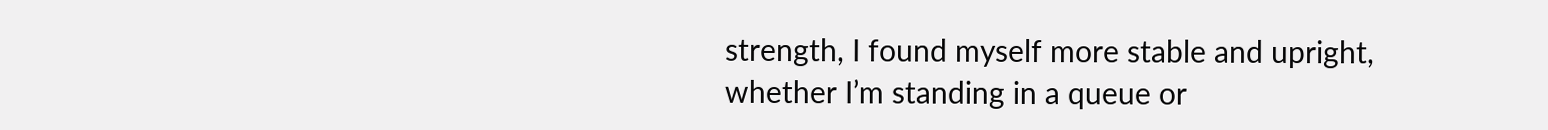strength, I found myself more stable and upright, whether I’m standing in a queue or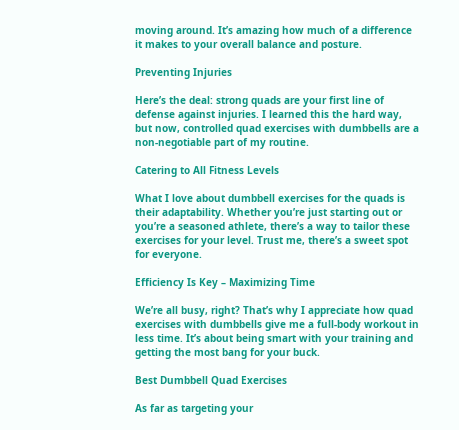moving around. It’s amazing how much of a difference it makes to your overall balance and posture.

Preventing Injuries

Here’s the deal: strong quads are your first line of defense against injuries. I learned this the hard way, but now, controlled quad exercises with dumbbells are a non-negotiable part of my routine.

Catering to All Fitness Levels

What I love about dumbbell exercises for the quads is their adaptability. Whether you’re just starting out or you’re a seasoned athlete, there’s a way to tailor these exercises for your level. Trust me, there’s a sweet spot for everyone.

Efficiency Is Key – Maximizing Time

We’re all busy, right? That’s why I appreciate how quad exercises with dumbbells give me a full-body workout in less time. It’s about being smart with your training and getting the most bang for your buck.

Best Dumbbell Quad Exercises

As far as targeting your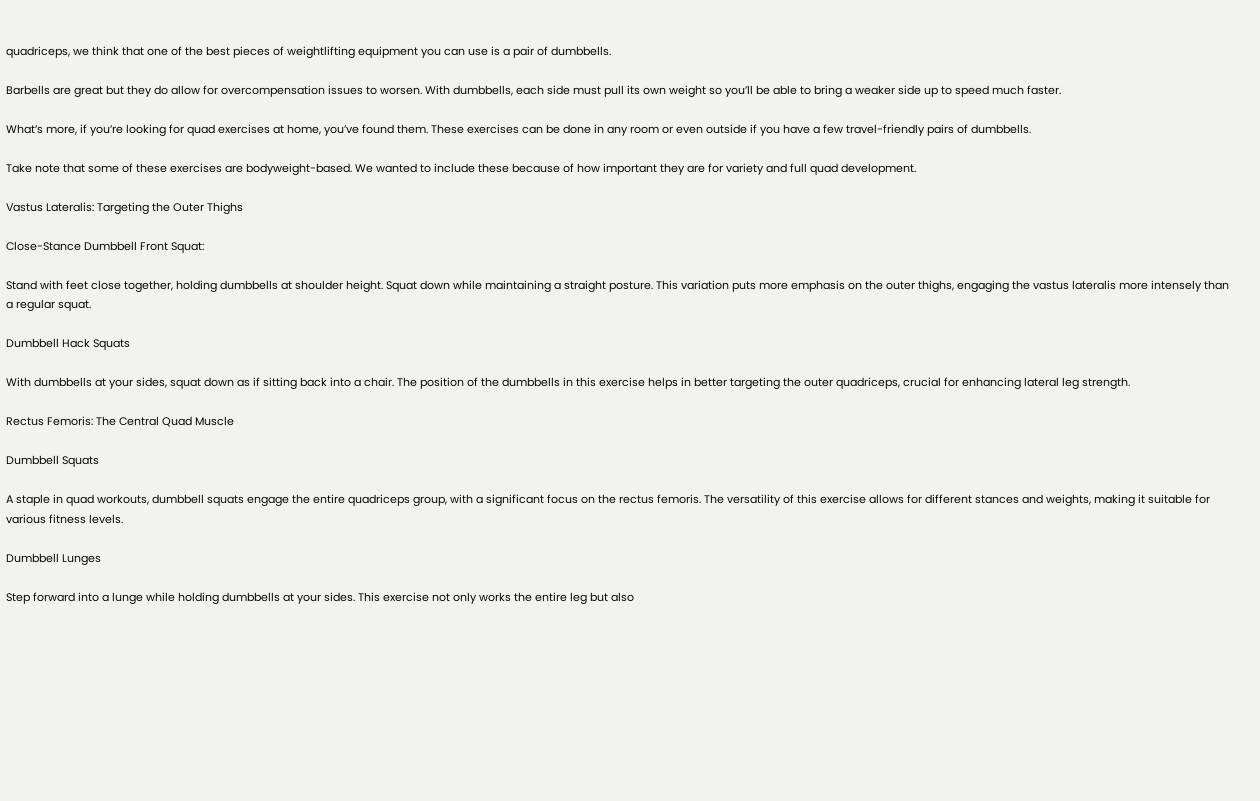quadriceps, we think that one of the best pieces of weightlifting equipment you can use is a pair of dumbbells.

Barbells are great but they do allow for overcompensation issues to worsen. With dumbbells, each side must pull its own weight so you’ll be able to bring a weaker side up to speed much faster.

What’s more, if you’re looking for quad exercises at home, you’ve found them. These exercises can be done in any room or even outside if you have a few travel-friendly pairs of dumbbells.

Take note that some of these exercises are bodyweight-based. We wanted to include these because of how important they are for variety and full quad development.

Vastus Lateralis: Targeting the Outer Thighs

Close-Stance Dumbbell Front Squat:

Stand with feet close together, holding dumbbells at shoulder height. Squat down while maintaining a straight posture. This variation puts more emphasis on the outer thighs, engaging the vastus lateralis more intensely than a regular squat.

Dumbbell Hack Squats

With dumbbells at your sides, squat down as if sitting back into a chair. The position of the dumbbells in this exercise helps in better targeting the outer quadriceps, crucial for enhancing lateral leg strength.

Rectus Femoris: The Central Quad Muscle

Dumbbell Squats

A staple in quad workouts, dumbbell squats engage the entire quadriceps group, with a significant focus on the rectus femoris. The versatility of this exercise allows for different stances and weights, making it suitable for various fitness levels.

Dumbbell Lunges

Step forward into a lunge while holding dumbbells at your sides. This exercise not only works the entire leg but also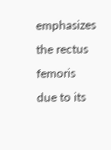emphasizes the rectus femoris due to its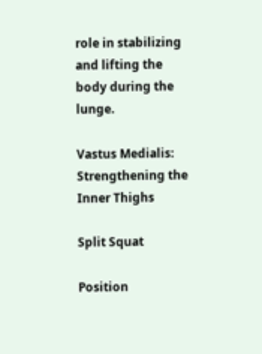role in stabilizing and lifting the body during the lunge.

Vastus Medialis: Strengthening the Inner Thighs

Split Squat

Position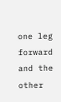one leg forward and the other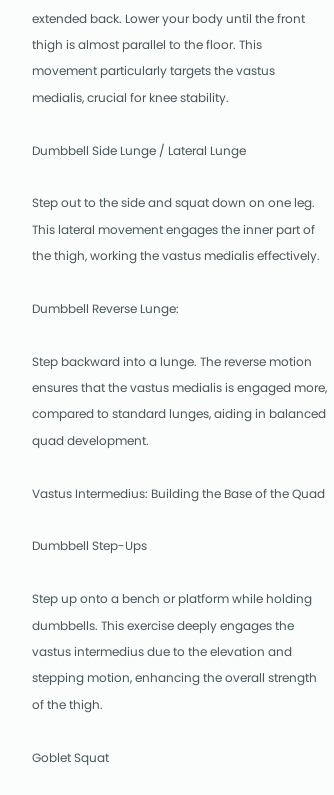extended back. Lower your body until the front thigh is almost parallel to the floor. This movement particularly targets the vastus medialis, crucial for knee stability.

Dumbbell Side Lunge / Lateral Lunge

Step out to the side and squat down on one leg. This lateral movement engages the inner part of the thigh, working the vastus medialis effectively.

Dumbbell Reverse Lunge:

Step backward into a lunge. The reverse motion ensures that the vastus medialis is engaged more, compared to standard lunges, aiding in balanced quad development.

Vastus Intermedius: Building the Base of the Quad

Dumbbell Step-Ups

Step up onto a bench or platform while holding dumbbells. This exercise deeply engages the vastus intermedius due to the elevation and stepping motion, enhancing the overall strength of the thigh.

Goblet Squat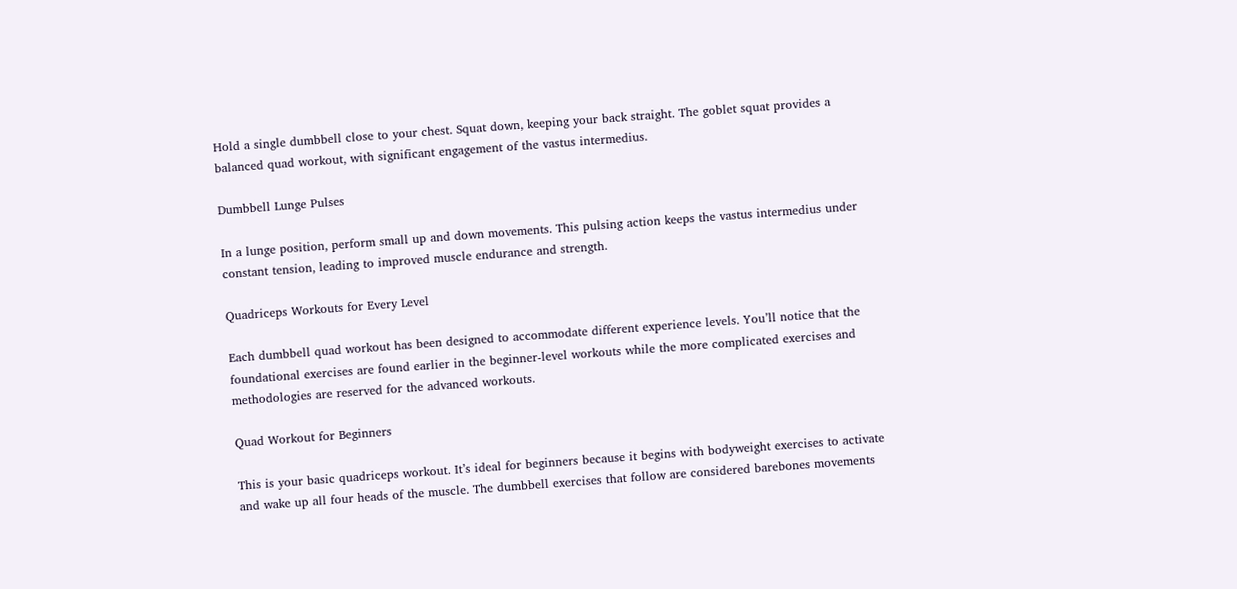Hold a single dumbbell close to your chest. Squat down, keeping your back straight. The goblet squat provides a balanced quad workout, with significant engagement of the vastus intermedius.

Dumbbell Lunge Pulses

In a lunge position, perform small up and down movements. This pulsing action keeps the vastus intermedius under constant tension, leading to improved muscle endurance and strength.

Quadriceps Workouts for Every Level

Each dumbbell quad workout has been designed to accommodate different experience levels. You’ll notice that the foundational exercises are found earlier in the beginner-level workouts while the more complicated exercises and methodologies are reserved for the advanced workouts.

Quad Workout for Beginners

This is your basic quadriceps workout. It’s ideal for beginners because it begins with bodyweight exercises to activate and wake up all four heads of the muscle. The dumbbell exercises that follow are considered barebones movements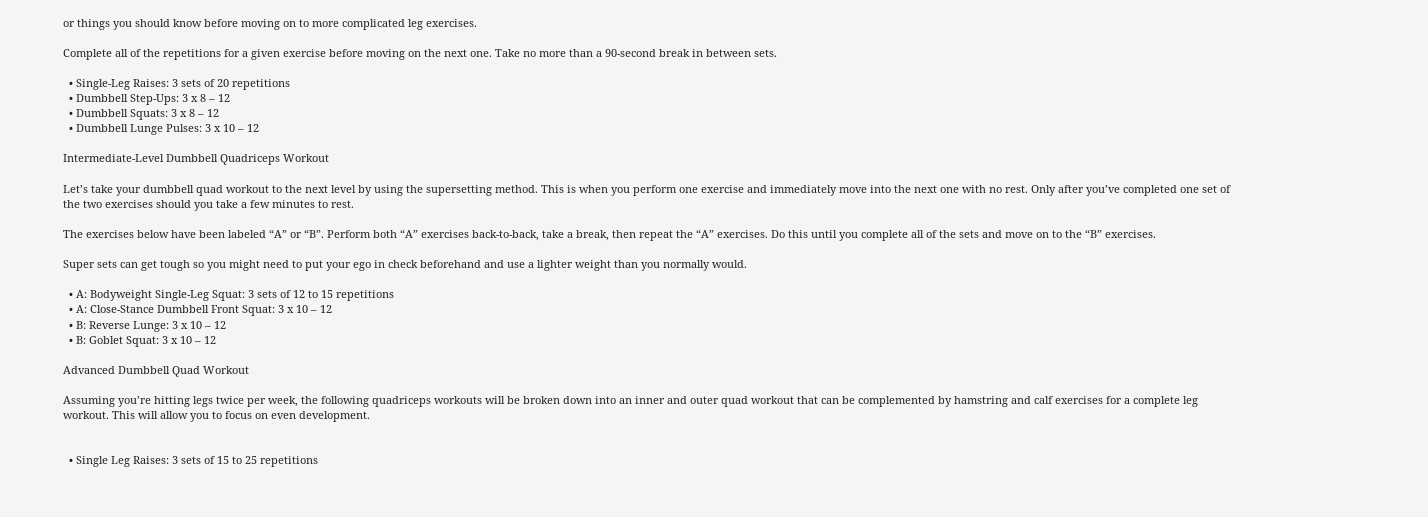or things you should know before moving on to more complicated leg exercises.

Complete all of the repetitions for a given exercise before moving on the next one. Take no more than a 90-second break in between sets.

  • Single-Leg Raises: 3 sets of 20 repetitions
  • Dumbbell Step-Ups: 3 x 8 – 12
  • Dumbbell Squats: 3 x 8 – 12
  • Dumbbell Lunge Pulses: 3 x 10 – 12

Intermediate-Level Dumbbell Quadriceps Workout

Let’s take your dumbbell quad workout to the next level by using the supersetting method. This is when you perform one exercise and immediately move into the next one with no rest. Only after you’ve completed one set of the two exercises should you take a few minutes to rest.

The exercises below have been labeled “A” or “B”. Perform both “A” exercises back-to-back, take a break, then repeat the “A” exercises. Do this until you complete all of the sets and move on to the “B” exercises.

Super sets can get tough so you might need to put your ego in check beforehand and use a lighter weight than you normally would.

  • A: Bodyweight Single-Leg Squat: 3 sets of 12 to 15 repetitions
  • A: Close-Stance Dumbbell Front Squat: 3 x 10 – 12
  • B: Reverse Lunge: 3 x 10 – 12
  • B: Goblet Squat: 3 x 10 – 12

Advanced Dumbbell Quad Workout

Assuming you’re hitting legs twice per week, the following quadriceps workouts will be broken down into an inner and outer quad workout that can be complemented by hamstring and calf exercises for a complete leg workout. This will allow you to focus on even development.


  • Single Leg Raises: 3 sets of 15 to 25 repetitions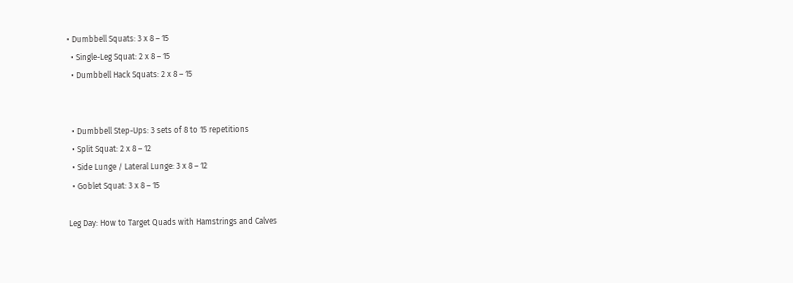• Dumbbell Squats: 3 x 8 – 15
  • Single-Leg Squat: 2 x 8 – 15
  • Dumbbell Hack Squats: 2 x 8 – 15


  • Dumbbell Step-Ups: 3 sets of 8 to 15 repetitions
  • Split Squat: 2 x 8 – 12
  • Side Lunge / Lateral Lunge: 3 x 8 – 12
  • Goblet Squat: 3 x 8 – 15

Leg Day: How to Target Quads with Hamstrings and Calves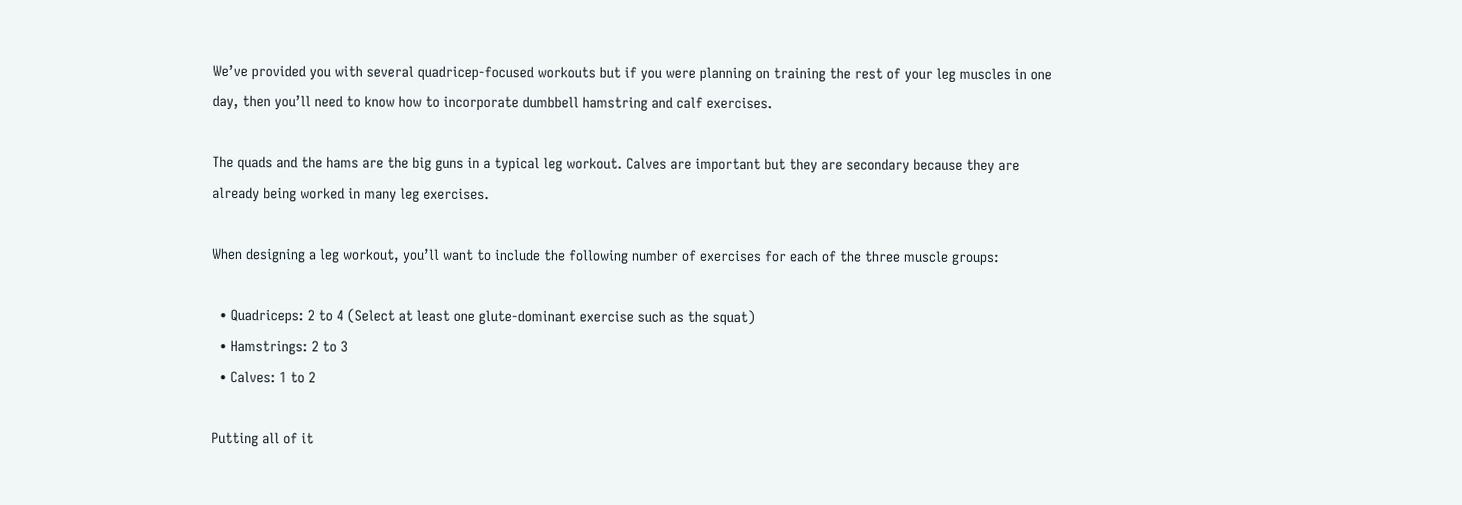We’ve provided you with several quadricep-focused workouts but if you were planning on training the rest of your leg muscles in one day, then you’ll need to know how to incorporate dumbbell hamstring and calf exercises.

The quads and the hams are the big guns in a typical leg workout. Calves are important but they are secondary because they are already being worked in many leg exercises.

When designing a leg workout, you’ll want to include the following number of exercises for each of the three muscle groups:

  • Quadriceps: 2 to 4 (Select at least one glute-dominant exercise such as the squat)
  • Hamstrings: 2 to 3
  • Calves: 1 to 2

Putting all of it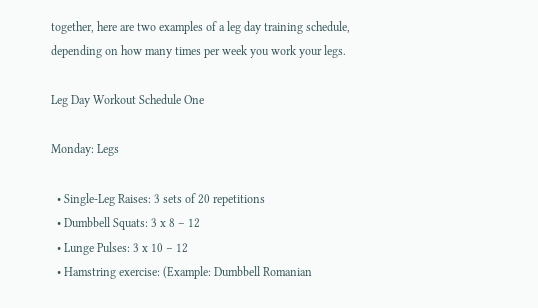together, here are two examples of a leg day training schedule, depending on how many times per week you work your legs.

Leg Day Workout Schedule One

Monday: Legs

  • Single-Leg Raises: 3 sets of 20 repetitions
  • Dumbbell Squats: 3 x 8 – 12
  • Lunge Pulses: 3 x 10 – 12
  • Hamstring exercise: (Example: Dumbbell Romanian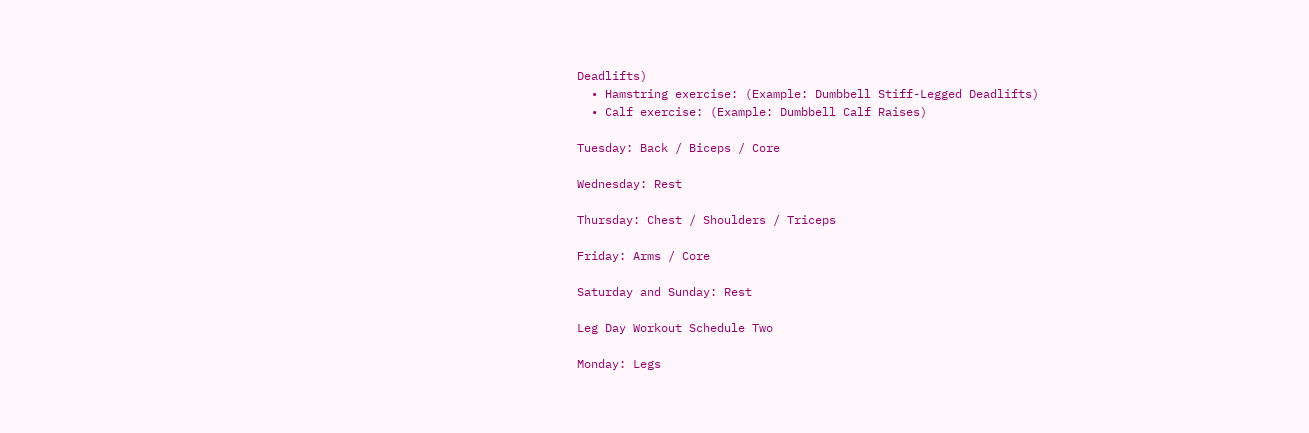Deadlifts)
  • Hamstring exercise: (Example: Dumbbell Stiff-Legged Deadlifts)
  • Calf exercise: (Example: Dumbbell Calf Raises)

Tuesday: Back / Biceps / Core

Wednesday: Rest

Thursday: Chest / Shoulders / Triceps

Friday: Arms / Core

Saturday and Sunday: Rest

Leg Day Workout Schedule Two

Monday: Legs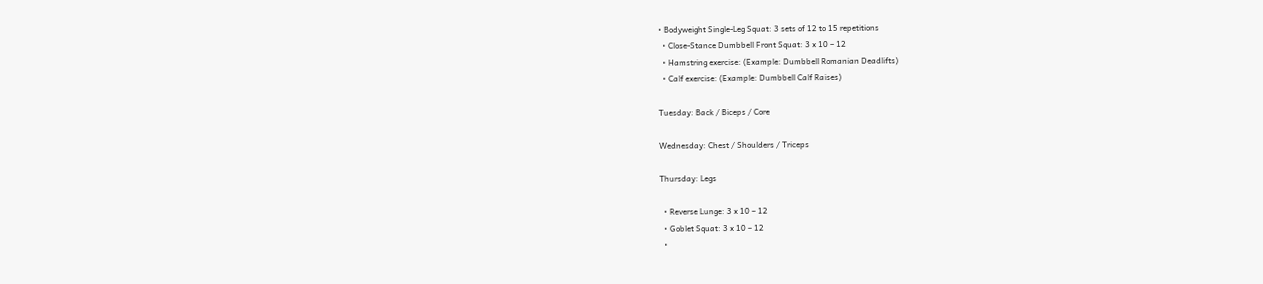• Bodyweight Single-Leg Squat: 3 sets of 12 to 15 repetitions
  • Close-Stance Dumbbell Front Squat: 3 x 10 – 12
  • Hamstring exercise: (Example: Dumbbell Romanian Deadlifts)
  • Calf exercise: (Example: Dumbbell Calf Raises)

Tuesday: Back / Biceps / Core

Wednesday: Chest / Shoulders / Triceps

Thursday: Legs

  • Reverse Lunge: 3 x 10 – 12
  • Goblet Squat: 3 x 10 – 12
  •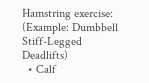Hamstring exercise: (Example: Dumbbell Stiff-Legged Deadlifts)
  • Calf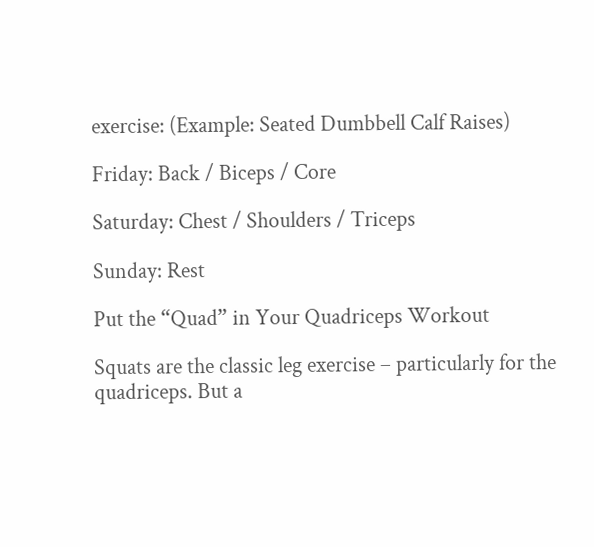exercise: (Example: Seated Dumbbell Calf Raises)

Friday: Back / Biceps / Core

Saturday: Chest / Shoulders / Triceps

Sunday: Rest

Put the “Quad” in Your Quadriceps Workout

Squats are the classic leg exercise – particularly for the quadriceps. But a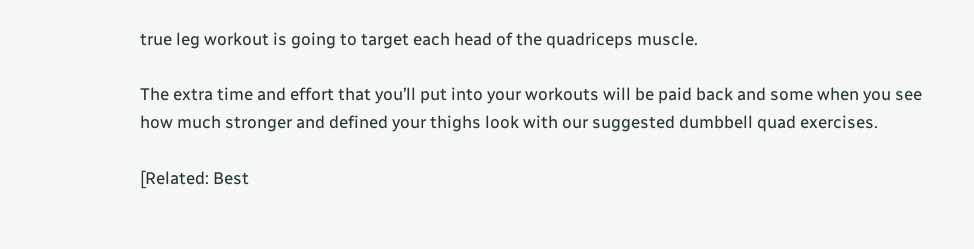true leg workout is going to target each head of the quadriceps muscle.

The extra time and effort that you’ll put into your workouts will be paid back and some when you see how much stronger and defined your thighs look with our suggested dumbbell quad exercises.

[Related: Best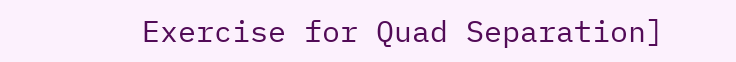Exercise for Quad Separation]